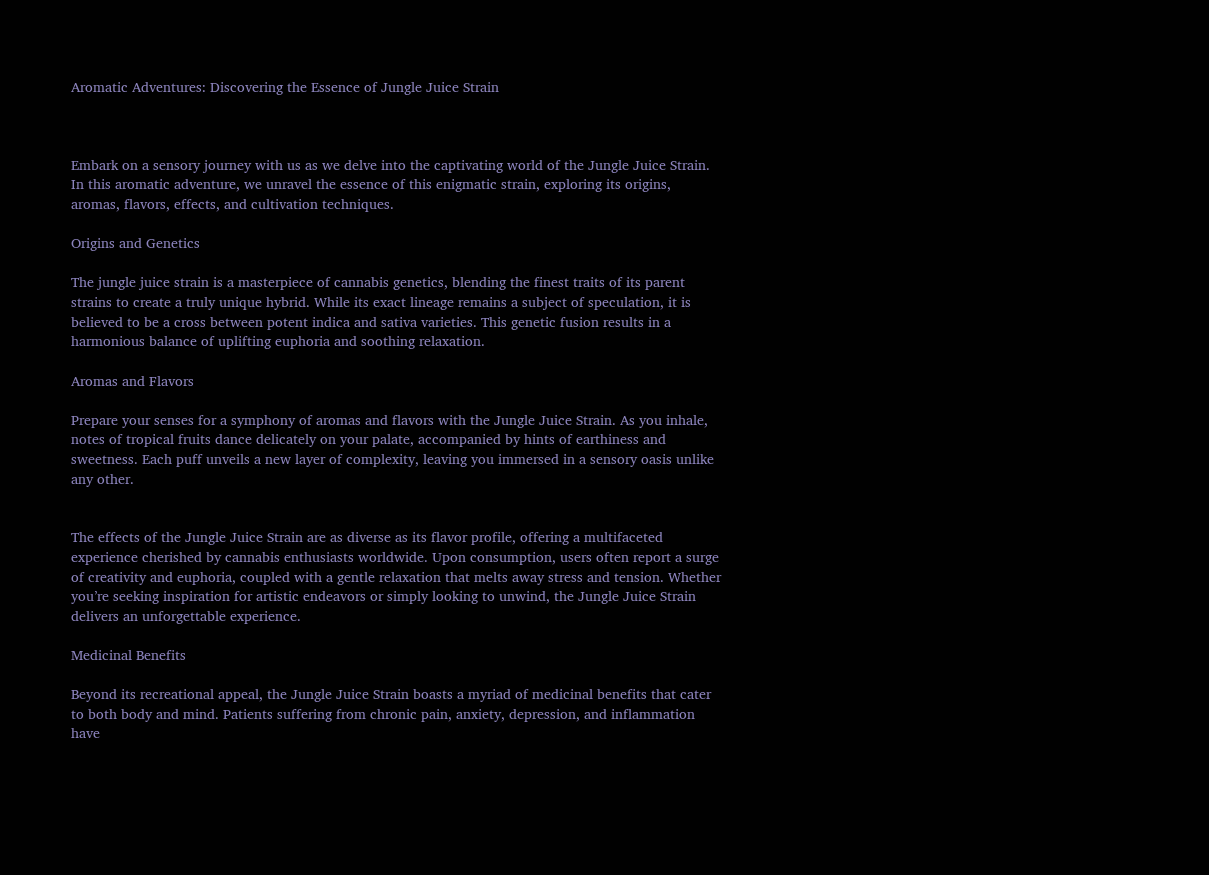Aromatic Adventures: Discovering the Essence of Jungle Juice Strain



Embark on a sensory journey with us as we delve into the captivating world of the Jungle Juice Strain. In this aromatic adventure, we unravel the essence of this enigmatic strain, exploring its origins, aromas, flavors, effects, and cultivation techniques.

Origins and Genetics

The jungle juice strain is a masterpiece of cannabis genetics, blending the finest traits of its parent strains to create a truly unique hybrid. While its exact lineage remains a subject of speculation, it is believed to be a cross between potent indica and sativa varieties. This genetic fusion results in a harmonious balance of uplifting euphoria and soothing relaxation.

Aromas and Flavors

Prepare your senses for a symphony of aromas and flavors with the Jungle Juice Strain. As you inhale, notes of tropical fruits dance delicately on your palate, accompanied by hints of earthiness and sweetness. Each puff unveils a new layer of complexity, leaving you immersed in a sensory oasis unlike any other.


The effects of the Jungle Juice Strain are as diverse as its flavor profile, offering a multifaceted experience cherished by cannabis enthusiasts worldwide. Upon consumption, users often report a surge of creativity and euphoria, coupled with a gentle relaxation that melts away stress and tension. Whether you’re seeking inspiration for artistic endeavors or simply looking to unwind, the Jungle Juice Strain delivers an unforgettable experience.

Medicinal Benefits

Beyond its recreational appeal, the Jungle Juice Strain boasts a myriad of medicinal benefits that cater to both body and mind. Patients suffering from chronic pain, anxiety, depression, and inflammation have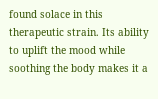found solace in this therapeutic strain. Its ability to uplift the mood while soothing the body makes it a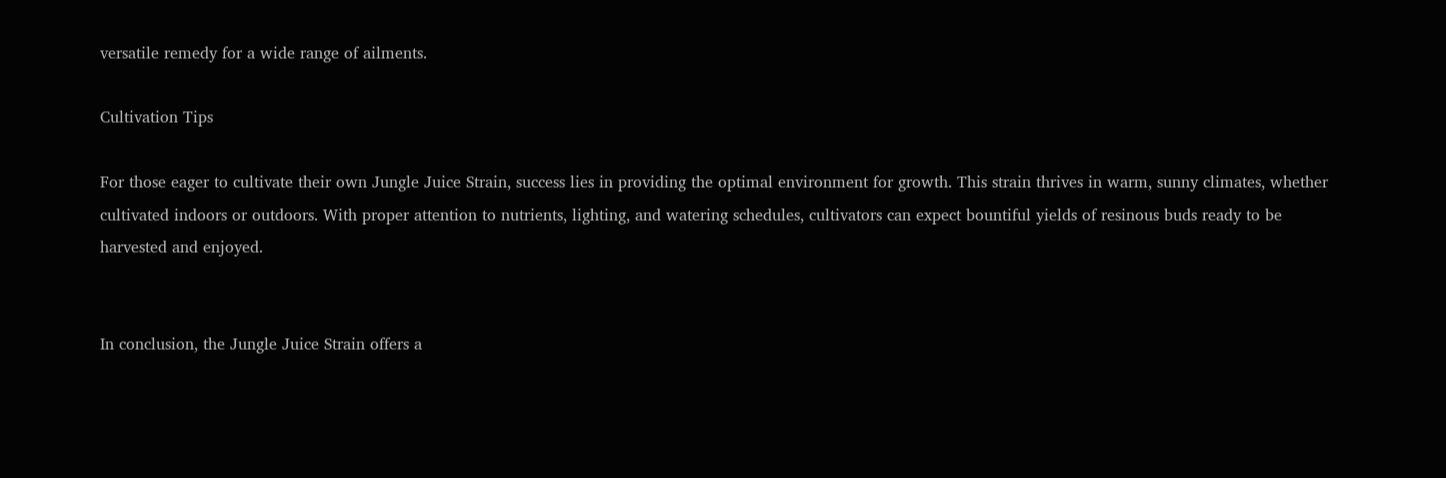versatile remedy for a wide range of ailments.

Cultivation Tips

For those eager to cultivate their own Jungle Juice Strain, success lies in providing the optimal environment for growth. This strain thrives in warm, sunny climates, whether cultivated indoors or outdoors. With proper attention to nutrients, lighting, and watering schedules, cultivators can expect bountiful yields of resinous buds ready to be harvested and enjoyed.


In conclusion, the Jungle Juice Strain offers a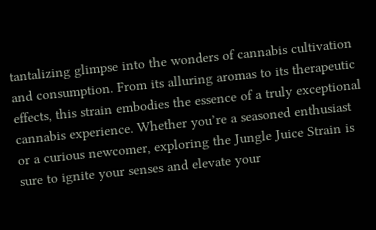tantalizing glimpse into the wonders of cannabis cultivation and consumption. From its alluring aromas to its therapeutic effects, this strain embodies the essence of a truly exceptional cannabis experience. Whether you’re a seasoned enthusiast or a curious newcomer, exploring the Jungle Juice Strain is sure to ignite your senses and elevate your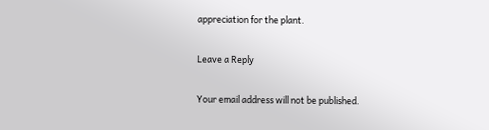appreciation for the plant.

Leave a Reply

Your email address will not be published.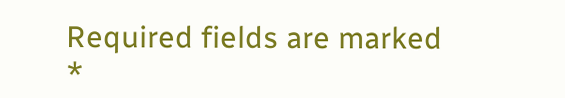Required fields are marked *